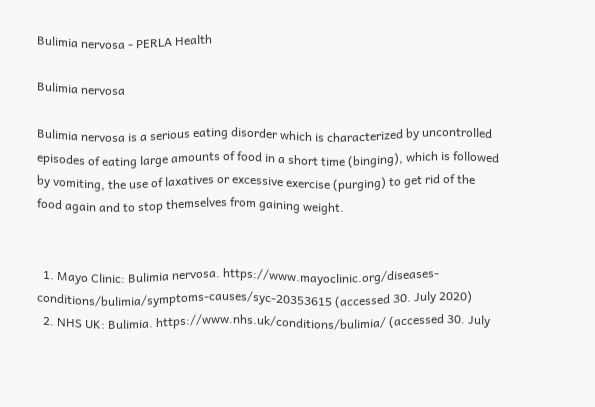Bulimia nervosa - PERLA Health

Bulimia nervosa

Bulimia nervosa is a serious eating disorder which is characterized by uncontrolled episodes of eating large amounts of food in a short time (binging), which is followed by vomiting, the use of laxatives or excessive exercise (purging) to get rid of the food again and to stop themselves from gaining weight.


  1. Mayo Clinic: Bulimia nervosa. https://www.mayoclinic.org/diseases-conditions/bulimia/symptoms-causes/syc-20353615 (accessed 30. July 2020)
  2. NHS UK: Bulimia. https://www.nhs.uk/conditions/bulimia/ (accessed 30. July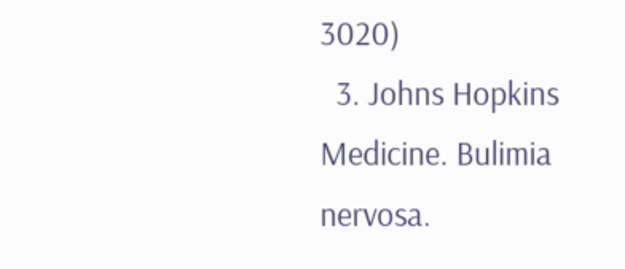3020)
  3. Johns Hopkins Medicine. Bulimia nervosa.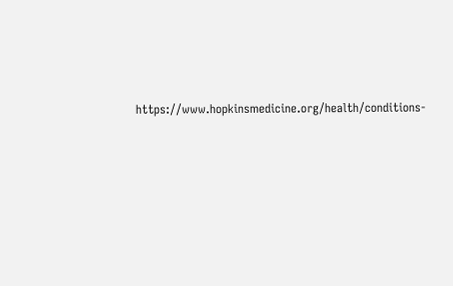https://www.hopkinsmedicine.org/health/conditions-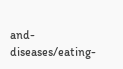and-diseases/eating-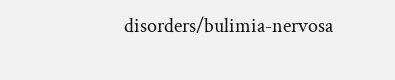disorders/bulimia-nervosa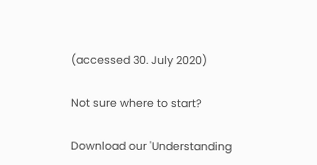(accessed 30. July 2020)

Not sure where to start?

Download our 'Understanding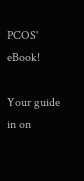PCOS' eBook!

Your guide in on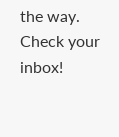the way. Check your inbox!